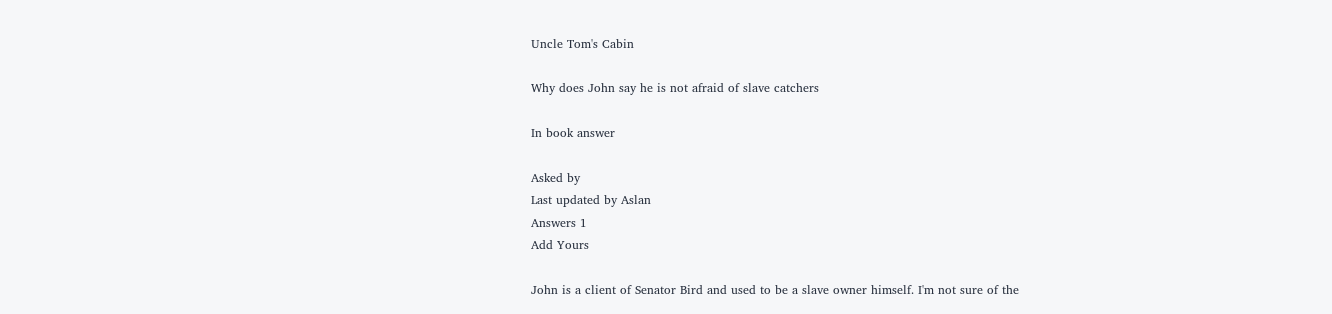Uncle Tom's Cabin

Why does John say he is not afraid of slave catchers

In book answer

Asked by
Last updated by Aslan
Answers 1
Add Yours

John is a client of Senator Bird and used to be a slave owner himself. I'm not sure of the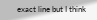exact line but I think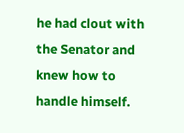he had clout with the Senator and knew how to handle himself.